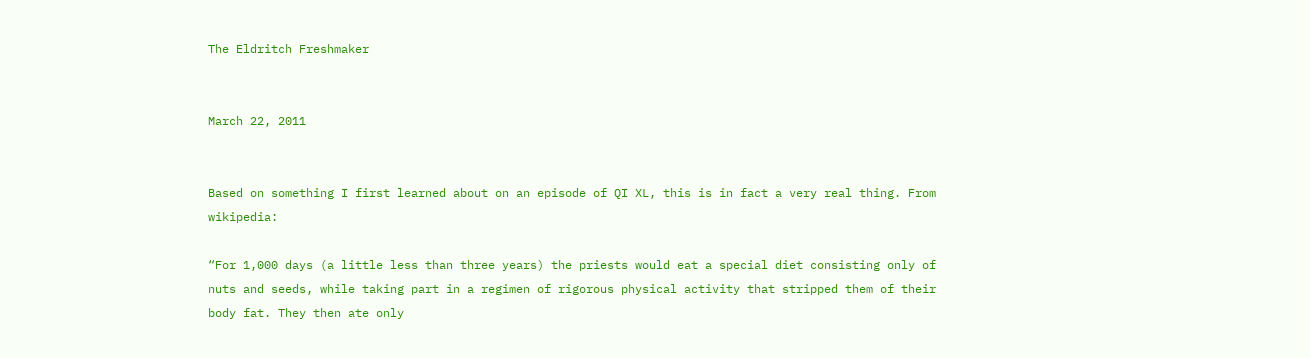The Eldritch Freshmaker


March 22, 2011


Based on something I first learned about on an episode of QI XL, this is in fact a very real thing. From wikipedia:

“For 1,000 days (a little less than three years) the priests would eat a special diet consisting only of nuts and seeds, while taking part in a regimen of rigorous physical activity that stripped them of their body fat. They then ate only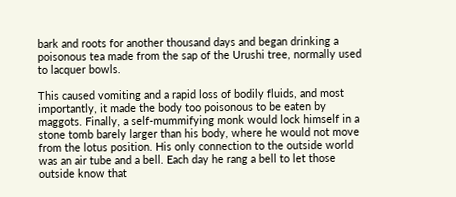bark and roots for another thousand days and began drinking a poisonous tea made from the sap of the Urushi tree, normally used to lacquer bowls.

This caused vomiting and a rapid loss of bodily fluids, and most importantly, it made the body too poisonous to be eaten by maggots. Finally, a self-mummifying monk would lock himself in a stone tomb barely larger than his body, where he would not move from the lotus position. His only connection to the outside world was an air tube and a bell. Each day he rang a bell to let those outside know that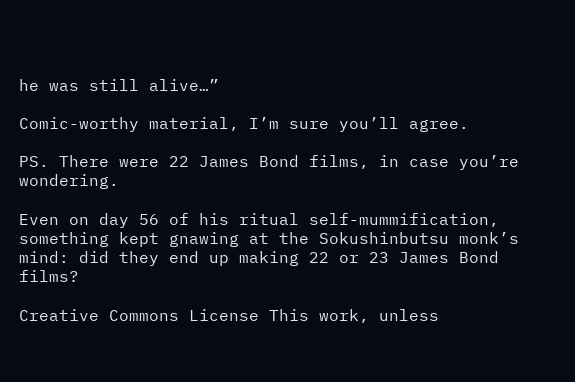he was still alive…”

Comic-worthy material, I’m sure you’ll agree.

PS. There were 22 James Bond films, in case you’re wondering.

Even on day 56 of his ritual self-mummification, something kept gnawing at the Sokushinbutsu monk’s mind: did they end up making 22 or 23 James Bond films?

Creative Commons License This work, unless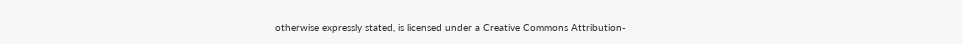otherwise expressly stated, is licensed under a Creative Commons Attribution-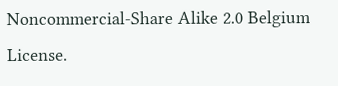Noncommercial-Share Alike 2.0 Belgium License.